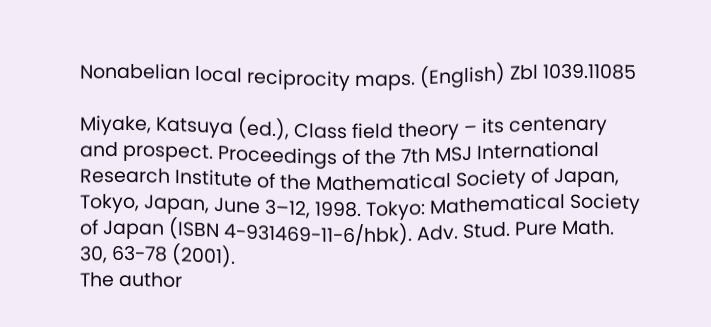Nonabelian local reciprocity maps. (English) Zbl 1039.11085

Miyake, Katsuya (ed.), Class field theory – its centenary and prospect. Proceedings of the 7th MSJ International Research Institute of the Mathematical Society of Japan, Tokyo, Japan, June 3–12, 1998. Tokyo: Mathematical Society of Japan (ISBN 4-931469-11-6/hbk). Adv. Stud. Pure Math. 30, 63-78 (2001).
The author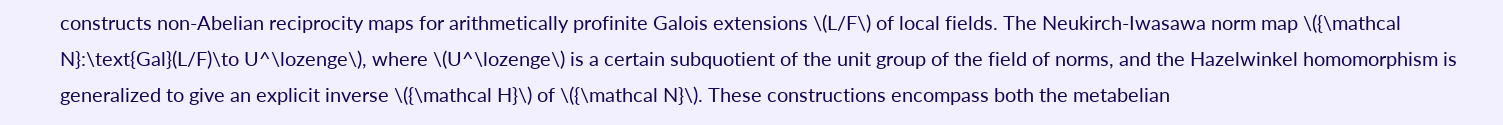constructs non-Abelian reciprocity maps for arithmetically profinite Galois extensions \(L/F\) of local fields. The Neukirch-Iwasawa norm map \({\mathcal N}:\text{Gal}(L/F)\to U^\lozenge\), where \(U^\lozenge\) is a certain subquotient of the unit group of the field of norms, and the Hazelwinkel homomorphism is generalized to give an explicit inverse \({\mathcal H}\) of \({\mathcal N}\). These constructions encompass both the metabelian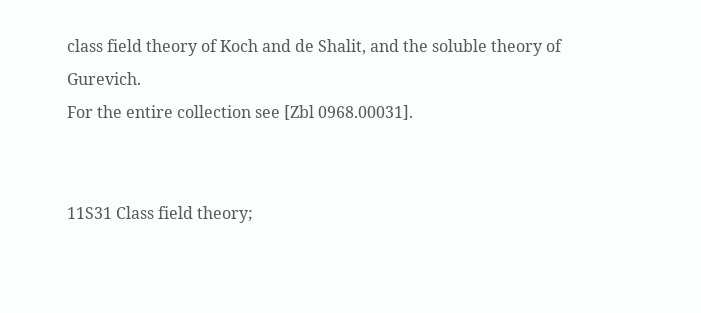class field theory of Koch and de Shalit, and the soluble theory of Gurevich.
For the entire collection see [Zbl 0968.00031].


11S31 Class field theory;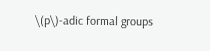\(p\)-adic formal groups